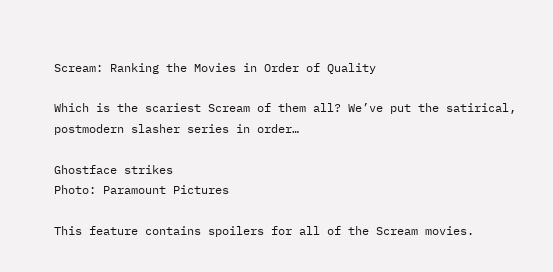Scream: Ranking the Movies in Order of Quality

Which is the scariest Scream of them all? We’ve put the satirical, postmodern slasher series in order…

Ghostface strikes
Photo: Paramount Pictures

This feature contains spoilers for all of the Scream movies.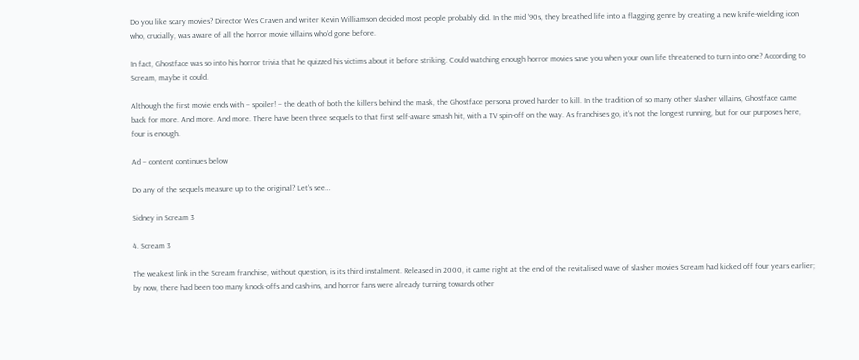Do you like scary movies? Director Wes Craven and writer Kevin Williamson decided most people probably did. In the mid ’90s, they breathed life into a flagging genre by creating a new knife-wielding icon who, crucially, was aware of all the horror movie villains who’d gone before.

In fact, Ghostface was so into his horror trivia that he quizzed his victims about it before striking. Could watching enough horror movies save you when your own life threatened to turn into one? According to Scream, maybe it could.

Although the first movie ends with – spoiler! – the death of both the killers behind the mask, the Ghostface persona proved harder to kill. In the tradition of so many other slasher villains, Ghostface came back for more. And more. And more. There have been three sequels to that first self-aware smash hit, with a TV spin-off on the way. As franchises go, it’s not the longest running, but for our purposes here, four is enough.

Ad – content continues below

Do any of the sequels measure up to the original? Let’s see…

Sidney in Scream 3

4. Scream 3

The weakest link in the Scream franchise, without question, is its third instalment. Released in 2000, it came right at the end of the revitalised wave of slasher movies Scream had kicked off four years earlier; by now, there had been too many knock-offs and cash-ins, and horror fans were already turning towards other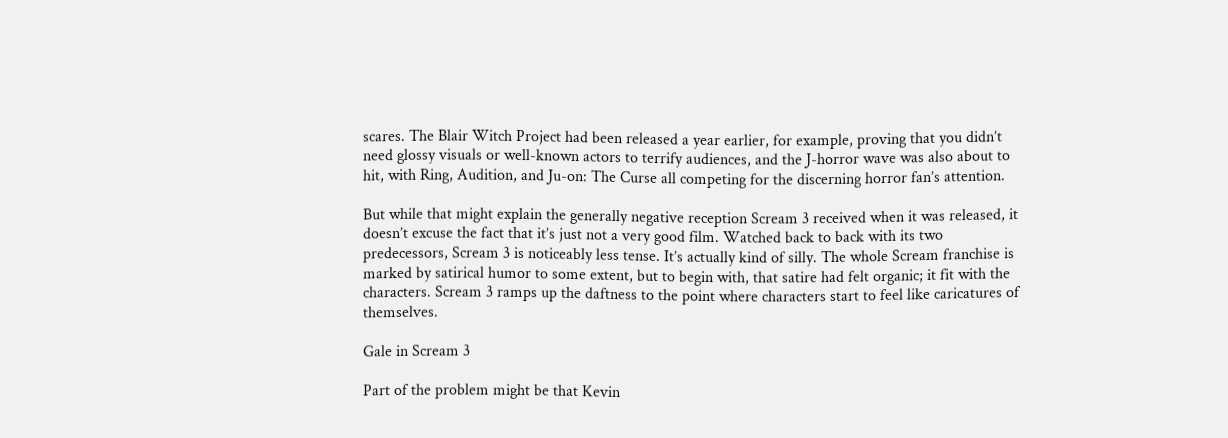scares. The Blair Witch Project had been released a year earlier, for example, proving that you didn’t need glossy visuals or well-known actors to terrify audiences, and the J-horror wave was also about to hit, with Ring, Audition, and Ju-on: The Curse all competing for the discerning horror fan’s attention.

But while that might explain the generally negative reception Scream 3 received when it was released, it doesn’t excuse the fact that it’s just not a very good film. Watched back to back with its two predecessors, Scream 3 is noticeably less tense. It’s actually kind of silly. The whole Scream franchise is marked by satirical humor to some extent, but to begin with, that satire had felt organic; it fit with the characters. Scream 3 ramps up the daftness to the point where characters start to feel like caricatures of themselves.

Gale in Scream 3

Part of the problem might be that Kevin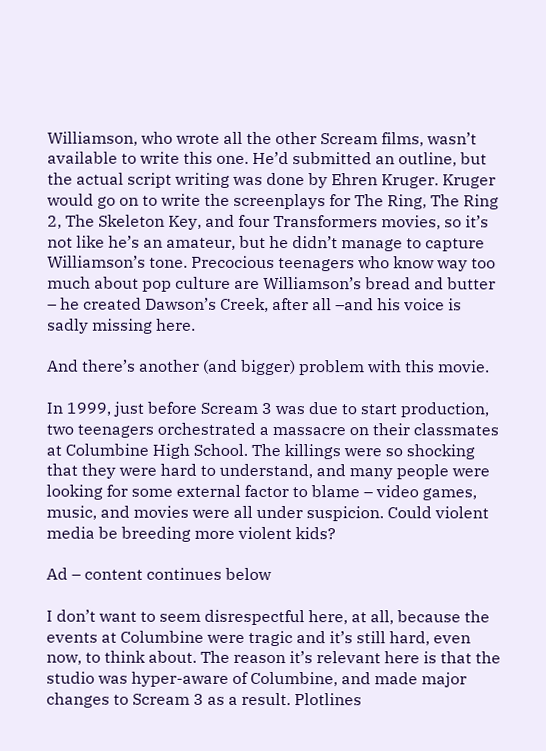Williamson, who wrote all the other Scream films, wasn’t available to write this one. He’d submitted an outline, but the actual script writing was done by Ehren Kruger. Kruger would go on to write the screenplays for The Ring, The Ring 2, The Skeleton Key, and four Transformers movies, so it’s not like he’s an amateur, but he didn’t manage to capture Williamson’s tone. Precocious teenagers who know way too much about pop culture are Williamson’s bread and butter – he created Dawson’s Creek, after all –and his voice is sadly missing here.

And there’s another (and bigger) problem with this movie.

In 1999, just before Scream 3 was due to start production, two teenagers orchestrated a massacre on their classmates at Columbine High School. The killings were so shocking that they were hard to understand, and many people were looking for some external factor to blame – video games, music, and movies were all under suspicion. Could violent media be breeding more violent kids?

Ad – content continues below

I don’t want to seem disrespectful here, at all, because the events at Columbine were tragic and it’s still hard, even now, to think about. The reason it’s relevant here is that the studio was hyper-aware of Columbine, and made major changes to Scream 3 as a result. Plotlines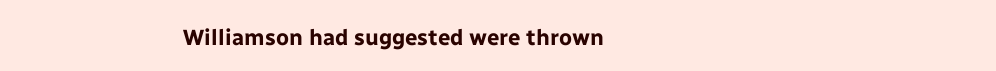Williamson had suggested were thrown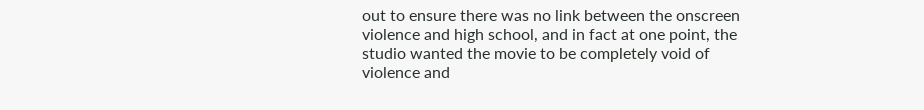out to ensure there was no link between the onscreen violence and high school, and in fact at one point, the studio wanted the movie to be completely void of violence and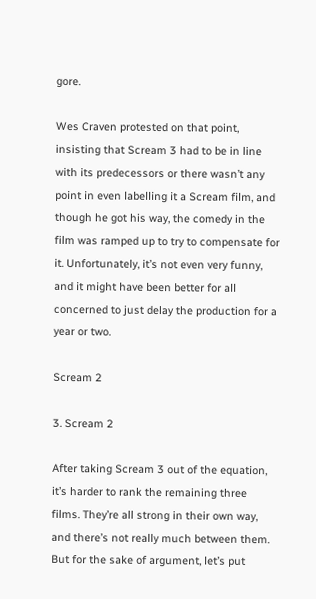gore.

Wes Craven protested on that point, insisting that Scream 3 had to be in line with its predecessors or there wasn’t any point in even labelling it a Scream film, and though he got his way, the comedy in the film was ramped up to try to compensate for it. Unfortunately, it’s not even very funny, and it might have been better for all concerned to just delay the production for a year or two.

Scream 2

3. Scream 2

After taking Scream 3 out of the equation, it’s harder to rank the remaining three films. They’re all strong in their own way, and there’s not really much between them. But for the sake of argument, let’s put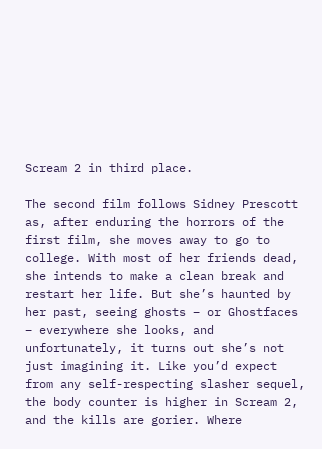Scream 2 in third place.

The second film follows Sidney Prescott as, after enduring the horrors of the first film, she moves away to go to college. With most of her friends dead, she intends to make a clean break and restart her life. But she’s haunted by her past, seeing ghosts – or Ghostfaces – everywhere she looks, and unfortunately, it turns out she’s not just imagining it. Like you’d expect from any self-respecting slasher sequel, the body counter is higher in Scream 2, and the kills are gorier. Where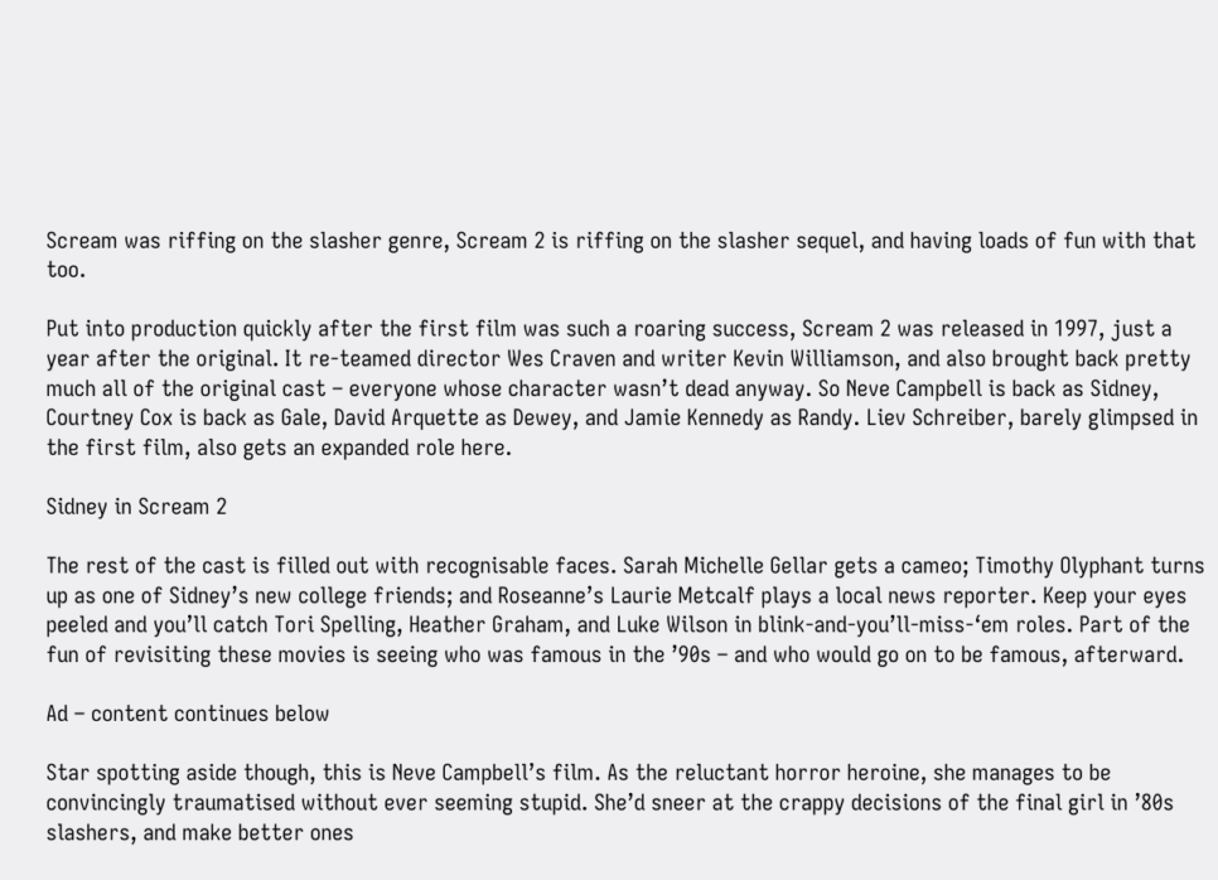Scream was riffing on the slasher genre, Scream 2 is riffing on the slasher sequel, and having loads of fun with that too.

Put into production quickly after the first film was such a roaring success, Scream 2 was released in 1997, just a year after the original. It re-teamed director Wes Craven and writer Kevin Williamson, and also brought back pretty much all of the original cast – everyone whose character wasn’t dead anyway. So Neve Campbell is back as Sidney, Courtney Cox is back as Gale, David Arquette as Dewey, and Jamie Kennedy as Randy. Liev Schreiber, barely glimpsed in the first film, also gets an expanded role here.

Sidney in Scream 2

The rest of the cast is filled out with recognisable faces. Sarah Michelle Gellar gets a cameo; Timothy Olyphant turns up as one of Sidney’s new college friends; and Roseanne’s Laurie Metcalf plays a local news reporter. Keep your eyes peeled and you’ll catch Tori Spelling, Heather Graham, and Luke Wilson in blink-and-you’ll-miss-‘em roles. Part of the fun of revisiting these movies is seeing who was famous in the ’90s – and who would go on to be famous, afterward.

Ad – content continues below

Star spotting aside though, this is Neve Campbell’s film. As the reluctant horror heroine, she manages to be convincingly traumatised without ever seeming stupid. She’d sneer at the crappy decisions of the final girl in ’80s slashers, and make better ones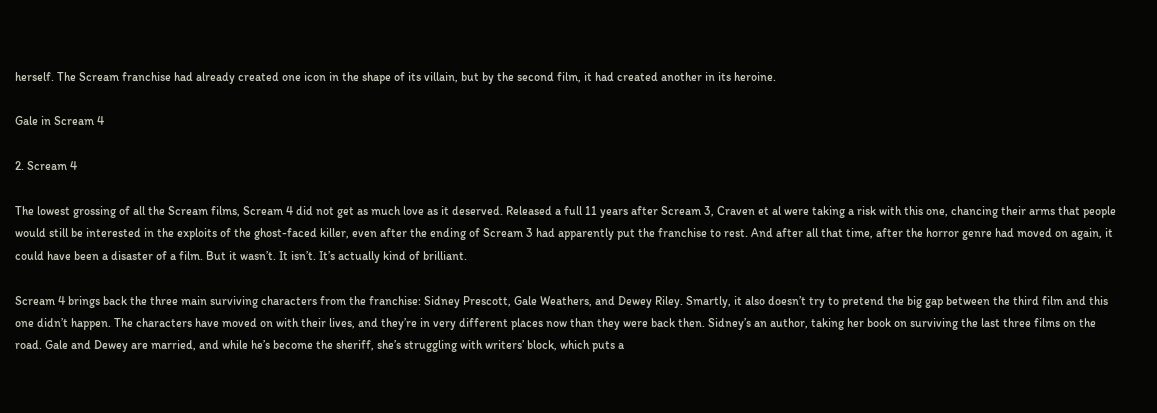herself. The Scream franchise had already created one icon in the shape of its villain, but by the second film, it had created another in its heroine.

Gale in Scream 4

2. Scream 4

The lowest grossing of all the Scream films, Scream 4 did not get as much love as it deserved. Released a full 11 years after Scream 3, Craven et al were taking a risk with this one, chancing their arms that people would still be interested in the exploits of the ghost-faced killer, even after the ending of Scream 3 had apparently put the franchise to rest. And after all that time, after the horror genre had moved on again, it could have been a disaster of a film. But it wasn’t. It isn’t. It’s actually kind of brilliant.

Scream 4 brings back the three main surviving characters from the franchise: Sidney Prescott, Gale Weathers, and Dewey Riley. Smartly, it also doesn’t try to pretend the big gap between the third film and this one didn’t happen. The characters have moved on with their lives, and they’re in very different places now than they were back then. Sidney’s an author, taking her book on surviving the last three films on the road. Gale and Dewey are married, and while he’s become the sheriff, she’s struggling with writers’ block, which puts a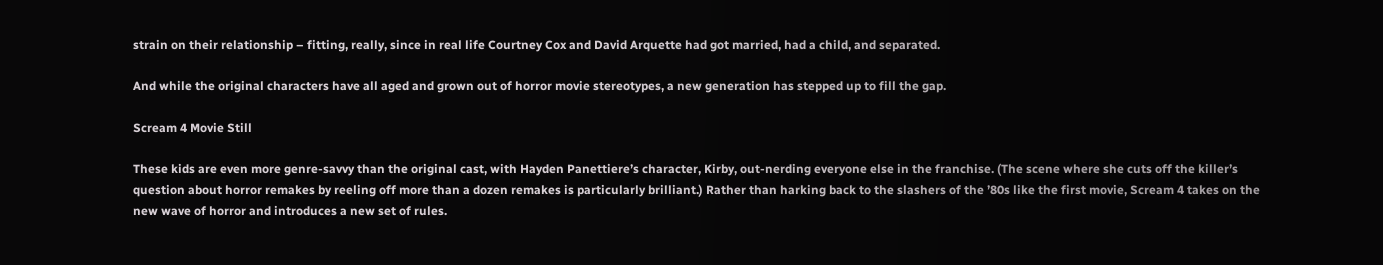strain on their relationship – fitting, really, since in real life Courtney Cox and David Arquette had got married, had a child, and separated.

And while the original characters have all aged and grown out of horror movie stereotypes, a new generation has stepped up to fill the gap.

Scream 4 Movie Still

These kids are even more genre-savvy than the original cast, with Hayden Panettiere’s character, Kirby, out-nerding everyone else in the franchise. (The scene where she cuts off the killer’s question about horror remakes by reeling off more than a dozen remakes is particularly brilliant.) Rather than harking back to the slashers of the ’80s like the first movie, Scream 4 takes on the new wave of horror and introduces a new set of rules.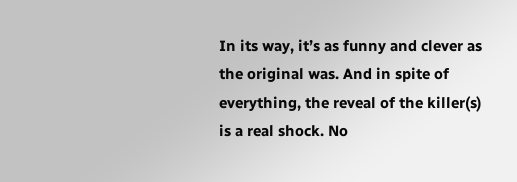In its way, it’s as funny and clever as the original was. And in spite of everything, the reveal of the killer(s) is a real shock. No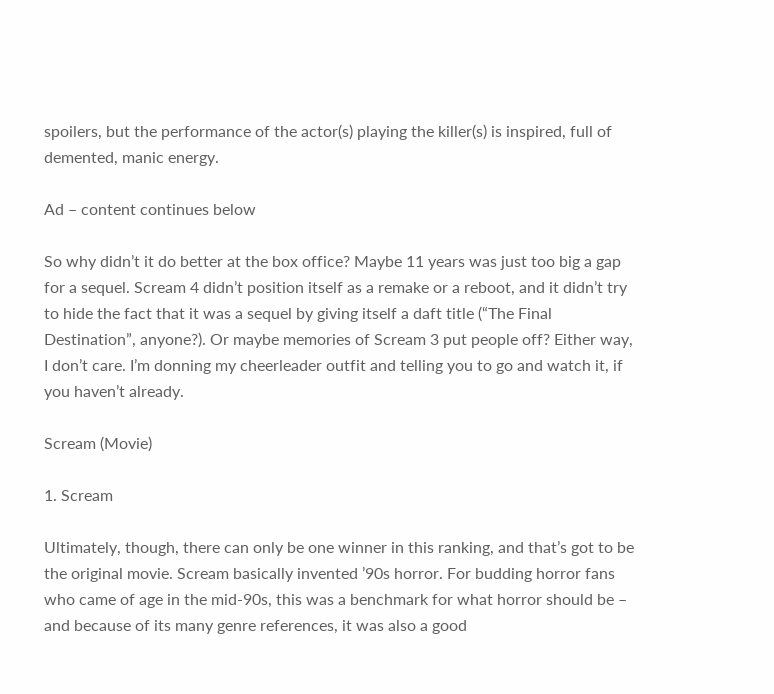spoilers, but the performance of the actor(s) playing the killer(s) is inspired, full of demented, manic energy.

Ad – content continues below

So why didn’t it do better at the box office? Maybe 11 years was just too big a gap for a sequel. Scream 4 didn’t position itself as a remake or a reboot, and it didn’t try to hide the fact that it was a sequel by giving itself a daft title (“The Final Destination”, anyone?). Or maybe memories of Scream 3 put people off? Either way, I don’t care. I’m donning my cheerleader outfit and telling you to go and watch it, if you haven’t already.

Scream (Movie)

1. Scream

Ultimately, though, there can only be one winner in this ranking, and that’s got to be the original movie. Scream basically invented ’90s horror. For budding horror fans who came of age in the mid-90s, this was a benchmark for what horror should be – and because of its many genre references, it was also a good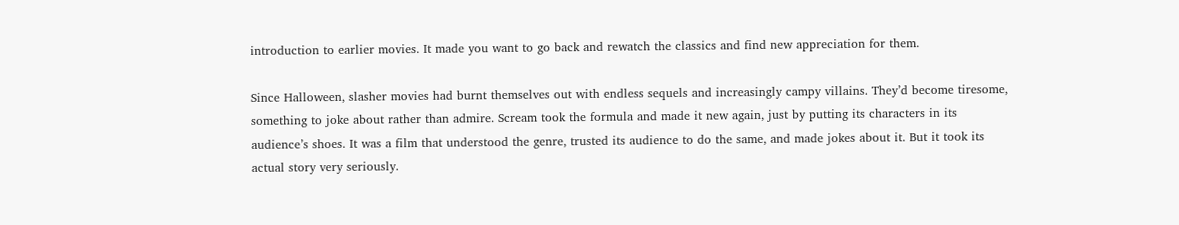introduction to earlier movies. It made you want to go back and rewatch the classics and find new appreciation for them.

Since Halloween, slasher movies had burnt themselves out with endless sequels and increasingly campy villains. They’d become tiresome, something to joke about rather than admire. Scream took the formula and made it new again, just by putting its characters in its audience’s shoes. It was a film that understood the genre, trusted its audience to do the same, and made jokes about it. But it took its actual story very seriously.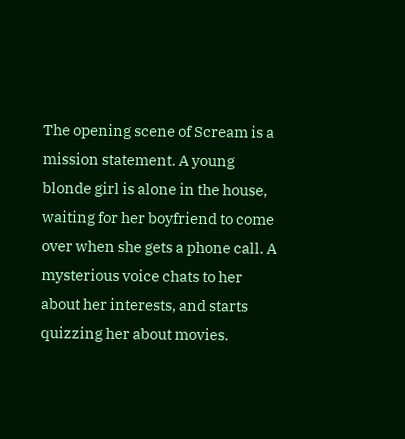The opening scene of Scream is a mission statement. A young blonde girl is alone in the house, waiting for her boyfriend to come over when she gets a phone call. A mysterious voice chats to her about her interests, and starts quizzing her about movies.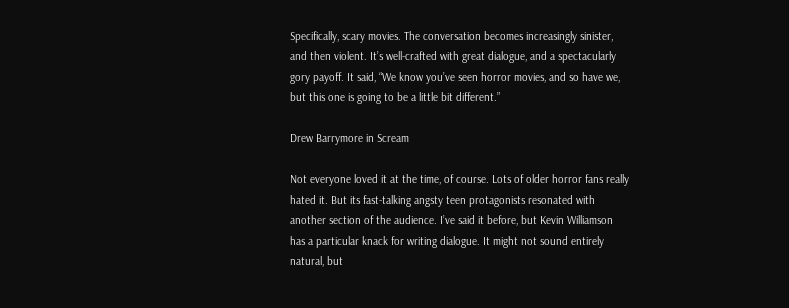Specifically, scary movies. The conversation becomes increasingly sinister, and then violent. It’s well-crafted with great dialogue, and a spectacularly gory payoff. It said, “We know you’ve seen horror movies, and so have we, but this one is going to be a little bit different.”

Drew Barrymore in Scream

Not everyone loved it at the time, of course. Lots of older horror fans really hated it. But its fast-talking angsty teen protagonists resonated with another section of the audience. I’ve said it before, but Kevin Williamson has a particular knack for writing dialogue. It might not sound entirely natural, but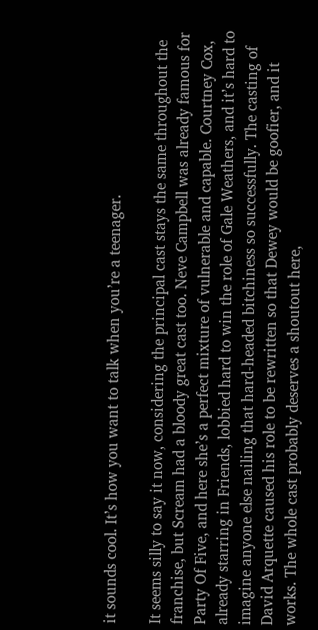it sounds cool. It’s how you want to talk when you’re a teenager.

It seems silly to say it now, considering the principal cast stays the same throughout the franchise, but Scream had a bloody great cast too. Neve Campbell was already famous for Party Of Five, and here she’s a perfect mixture of vulnerable and capable. Courtney Cox, already starring in Friends, lobbied hard to win the role of Gale Weathers, and it’s hard to imagine anyone else nailing that hard-headed bitchiness so successfully. The casting of David Arquette caused his role to be rewritten so that Dewey would be goofier, and it works. The whole cast probably deserves a shoutout here,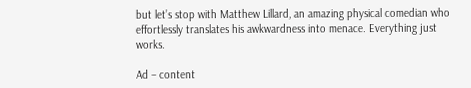but let’s stop with Matthew Lillard, an amazing physical comedian who effortlessly translates his awkwardness into menace. Everything just works.

Ad – content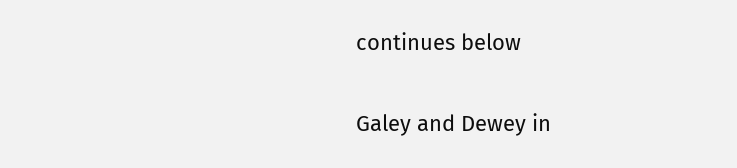continues below

Galey and Dewey in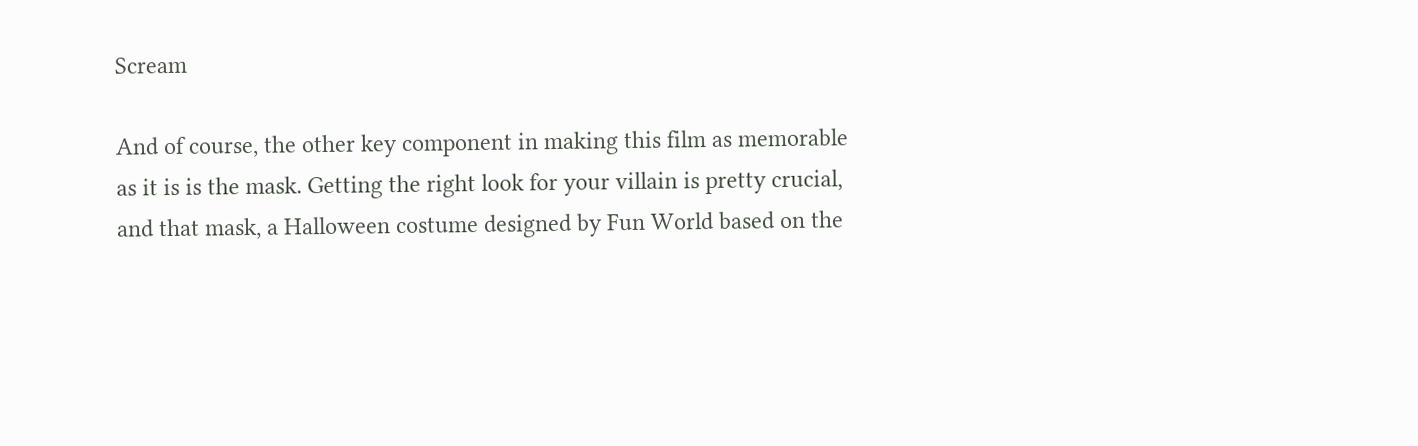Scream

And of course, the other key component in making this film as memorable as it is is the mask. Getting the right look for your villain is pretty crucial, and that mask, a Halloween costume designed by Fun World based on the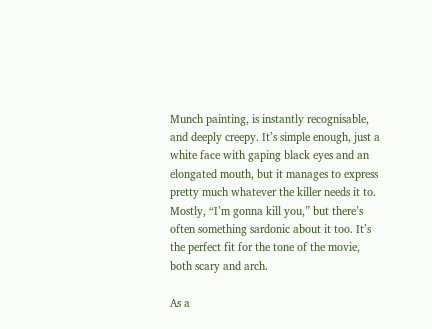Munch painting, is instantly recognisable, and deeply creepy. It’s simple enough, just a white face with gaping black eyes and an elongated mouth, but it manages to express pretty much whatever the killer needs it to. Mostly, “I’m gonna kill you,” but there’s often something sardonic about it too. It’s the perfect fit for the tone of the movie, both scary and arch.

As a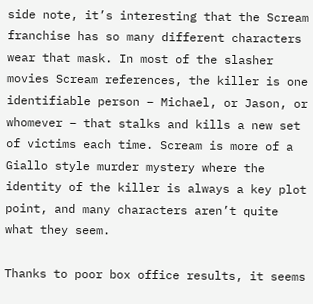side note, it’s interesting that the Scream franchise has so many different characters wear that mask. In most of the slasher movies Scream references, the killer is one identifiable person – Michael, or Jason, or whomever – that stalks and kills a new set of victims each time. Scream is more of a Giallo style murder mystery where the identity of the killer is always a key plot point, and many characters aren’t quite what they seem.

Thanks to poor box office results, it seems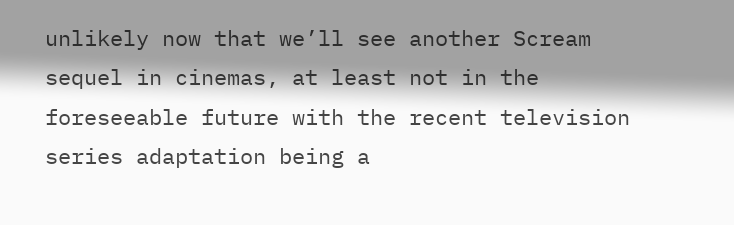unlikely now that we’ll see another Scream sequel in cinemas, at least not in the foreseeable future with the recent television series adaptation being a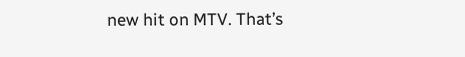new hit on MTV. That’s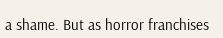a shame. But as horror franchises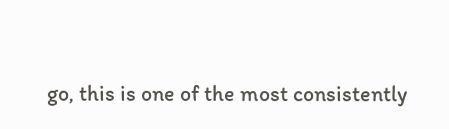go, this is one of the most consistently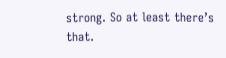strong. So at least there’s that.